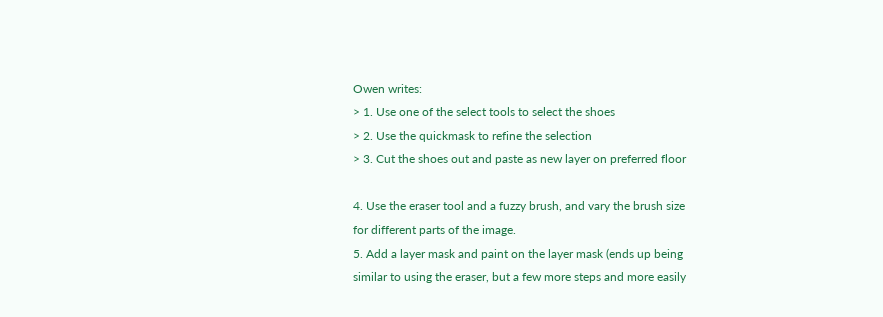Owen writes:
> 1. Use one of the select tools to select the shoes
> 2. Use the quickmask to refine the selection
> 3. Cut the shoes out and paste as new layer on preferred floor

4. Use the eraser tool and a fuzzy brush, and vary the brush size
for different parts of the image.
5. Add a layer mask and paint on the layer mask (ends up being
similar to using the eraser, but a few more steps and more easily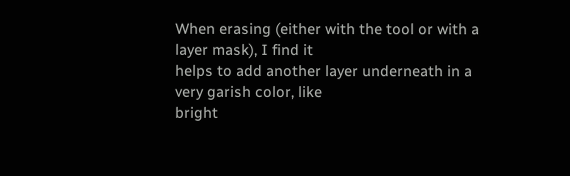When erasing (either with the tool or with a layer mask), I find it
helps to add another layer underneath in a very garish color, like
bright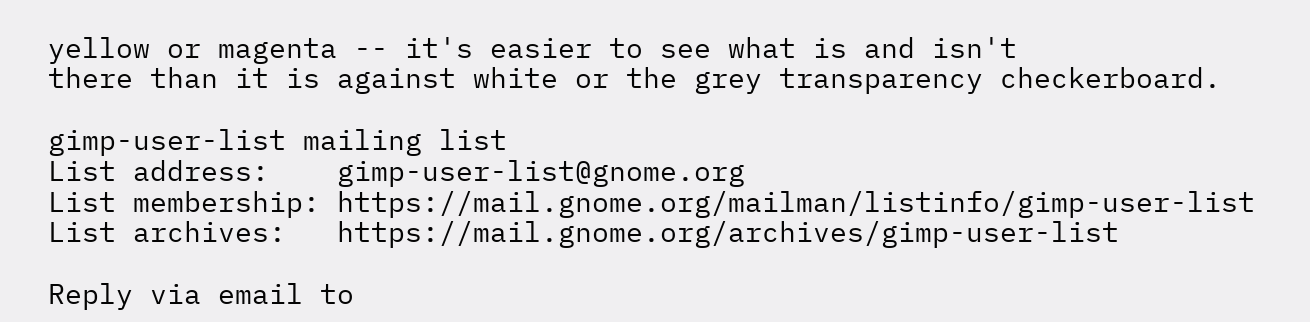yellow or magenta -- it's easier to see what is and isn't
there than it is against white or the grey transparency checkerboard.

gimp-user-list mailing list
List address:    gimp-user-list@gnome.org
List membership: https://mail.gnome.org/mailman/listinfo/gimp-user-list
List archives:   https://mail.gnome.org/archives/gimp-user-list

Reply via email to